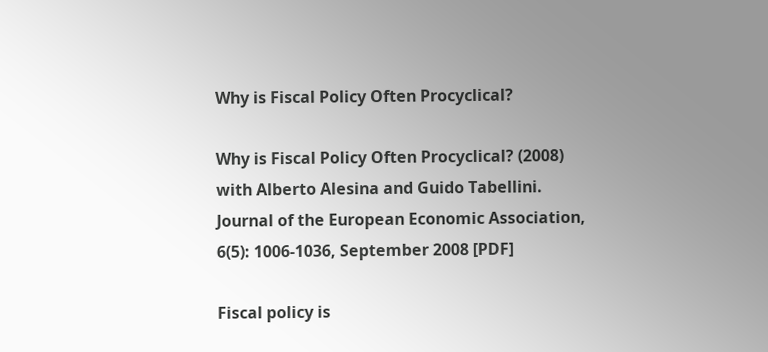Why is Fiscal Policy Often Procyclical?

Why is Fiscal Policy Often Procyclical? (2008)
with Alberto Alesina and Guido Tabellini. Journal of the European Economic Association, 6(5): 1006-1036, September 2008 [PDF]

Fiscal policy is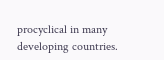procyclical in many developing countries.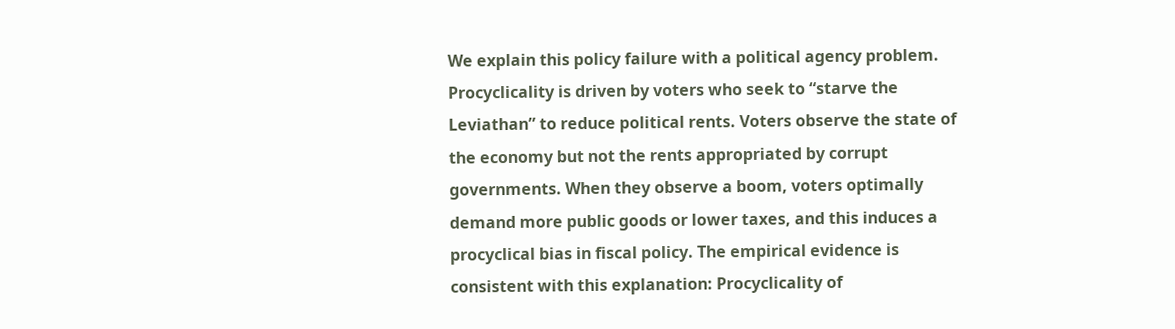We explain this policy failure with a political agency problem. Procyclicality is driven by voters who seek to “starve the Leviathan” to reduce political rents. Voters observe the state of the economy but not the rents appropriated by corrupt governments. When they observe a boom, voters optimally demand more public goods or lower taxes, and this induces a procyclical bias in fiscal policy. The empirical evidence is consistent with this explanation: Procyclicality of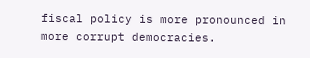fiscal policy is more pronounced in more corrupt democracies.